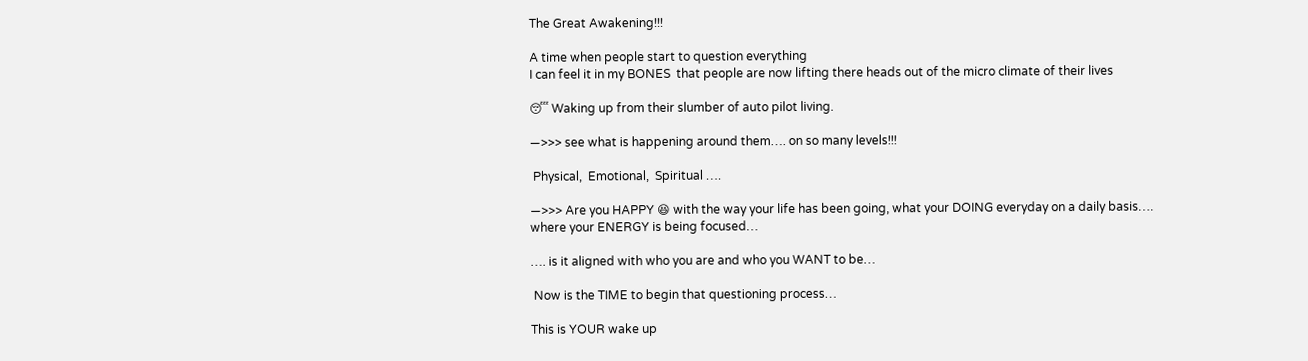The Great Awakening!!!

A time when people start to question everything
I can feel it in my BONES  that people are now lifting there heads out of the micro climate of their lives

😴 Waking up from their slumber of auto pilot living.

—>>> see what is happening around them…. on so many levels!!!

 Physical,  Emotional,  Spiritual ….

—>>> Are you HAPPY 😆 with the way your life has been going, what your DOING everyday on a daily basis…. where your ENERGY is being focused…

…. is it aligned with who you are and who you WANT to be…

 Now is the TIME to begin that questioning process…

This is YOUR wake up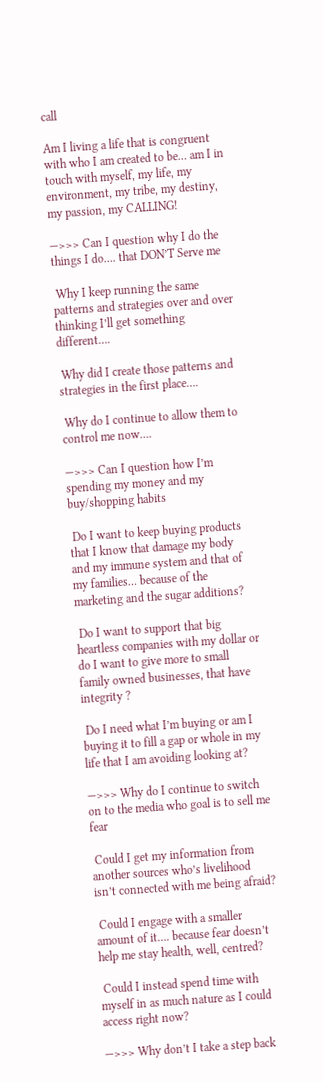call

Am I living a life that is congruent with who I am created to be… am I in touch with myself, my life, my environment, my tribe, my destiny, my passion, my CALLING!

—>>> Can I question why I do the things I do…. that DON’T Serve me

 Why I keep running the same patterns and strategies over and over thinking I’ll get something different….

 Why did I create those patterns and strategies in the first place….

 Why do I continue to allow them to control me now….

—>>> Can I question how I’m spending my money and my buy/shopping habits

 Do I want to keep buying products that I know that damage my body and my immune system and that of my families… because of the marketing and the sugar additions?

 Do I want to support that big heartless companies with my dollar or do I want to give more to small family owned businesses, that have integrity ?

 Do I need what I’m buying or am I buying it to fill a gap or whole in my life that I am avoiding looking at?

—>>> Why do I continue to switch on to the media who goal is to sell me fear

 Could I get my information from another sources who’s livelihood isn’t connected with me being afraid?

 Could I engage with a smaller amount of it…. because fear doesn’t help me stay health, well, centred?

 Could I instead spend time with myself in as much nature as I could access right now?

—>>> Why don’t I take a step back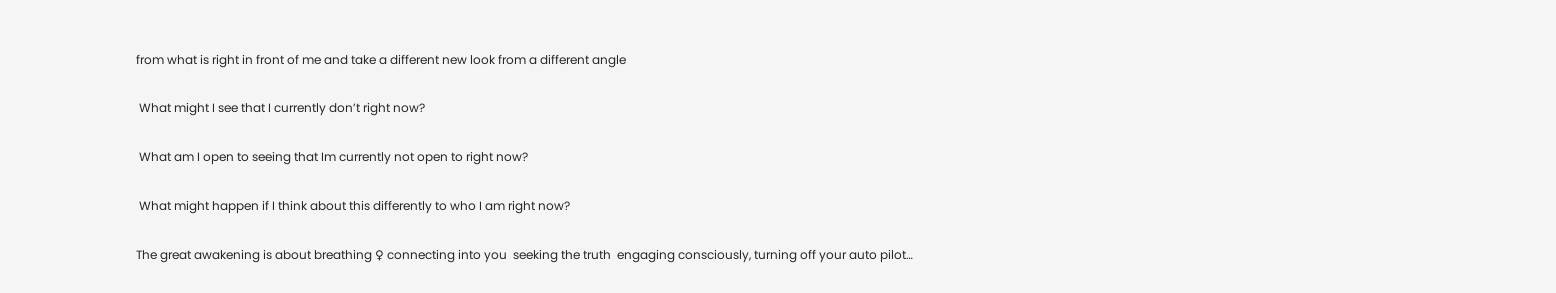from what is right in front of me and take a different new look from a different angle

 What might I see that I currently don’t right now?

 What am I open to seeing that Im currently not open to right now?

 What might happen if I think about this differently to who I am right now?

The great awakening is about breathing ♀ connecting into you  seeking the truth  engaging consciously, turning off your auto pilot…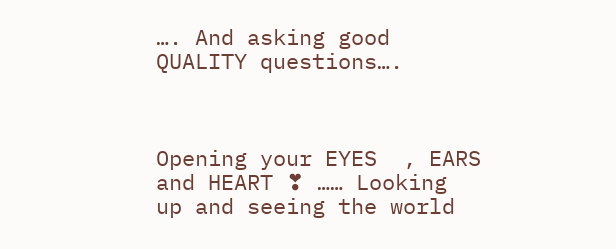…. And asking good QUALITY questions….



Opening your EYES  , EARS and HEART ❣ …… Looking up and seeing the world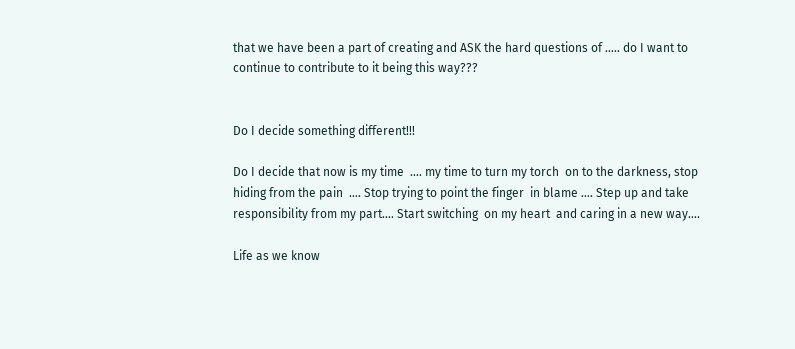that we have been a part of creating and ASK the hard questions of ….. do I want to continue to contribute to it being this way???


Do I decide something different!!!

Do I decide that now is my time  …. my time to turn my torch  on to the darkness, stop hiding from the pain  …. Stop trying to point the finger  in blame …. Step up and take responsibility from my part…. Start switching  on my heart  and caring in a new way….

Life as we know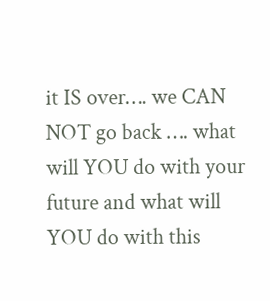it IS over…. we CAN NOT go back …. what will YOU do with your future and what will YOU do with this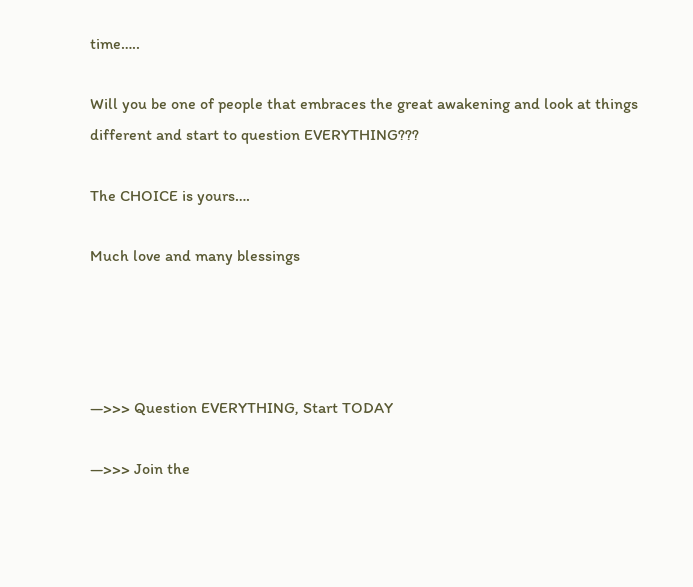time…..

Will you be one of people that embraces the great awakening and look at things different and start to question EVERYTHING???

The CHOICE is yours….

Much love and many blessings




—>>> Question EVERYTHING, Start TODAY

—>>> Join the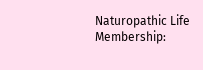Naturopathic Life Membership: